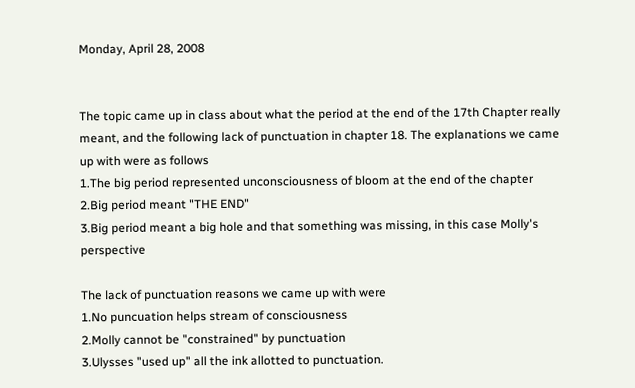Monday, April 28, 2008


The topic came up in class about what the period at the end of the 17th Chapter really meant, and the following lack of punctuation in chapter 18. The explanations we came up with were as follows
1.The big period represented unconsciousness of bloom at the end of the chapter
2.Big period meant "THE END"
3.Big period meant a big hole and that something was missing, in this case Molly's perspective

The lack of punctuation reasons we came up with were
1.No puncuation helps stream of consciousness
2.Molly cannot be "constrained" by punctuation
3.Ulysses "used up" all the ink allotted to punctuation.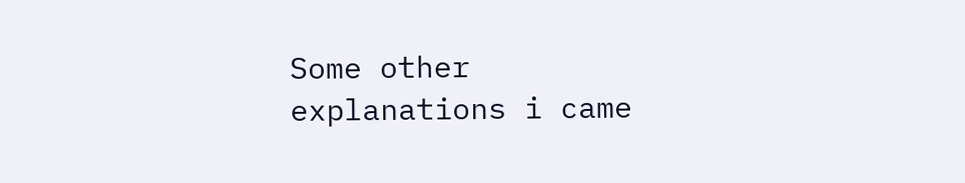Some other explanations i came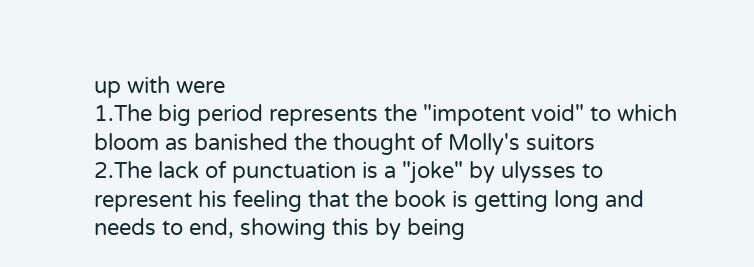up with were
1.The big period represents the "impotent void" to which bloom as banished the thought of Molly's suitors
2.The lack of punctuation is a "joke" by ulysses to represent his feeling that the book is getting long and needs to end, showing this by being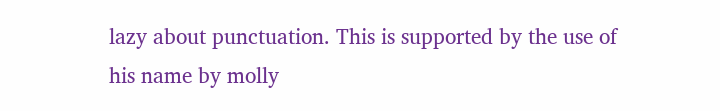lazy about punctuation. This is supported by the use of his name by molly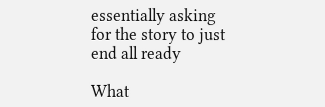essentially asking for the story to just end all ready

What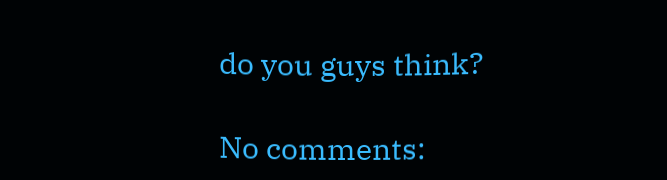do you guys think?

No comments: